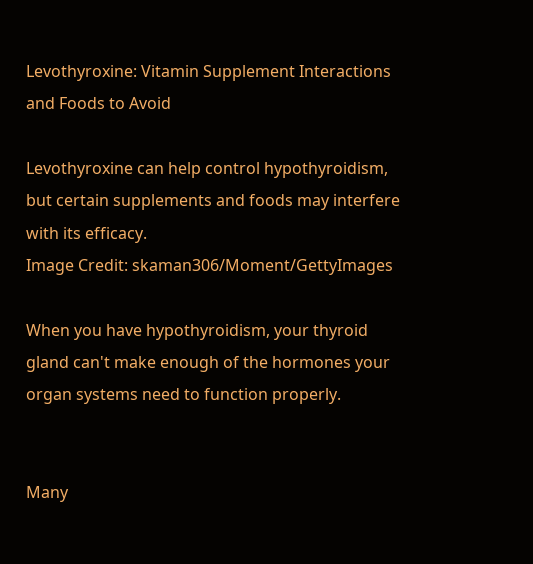Levothyroxine: Vitamin Supplement Interactions and Foods to Avoid

Levothyroxine can help control hypothyroidism, but certain supplements and foods may interfere with its efficacy.
Image Credit: skaman306/Moment/GettyImages

When you have hypothyroidism, your thyroid gland can't make enough of the hormones your organ systems need to function properly.


Many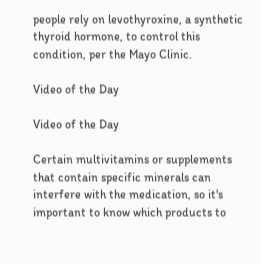people rely on levothyroxine, a synthetic thyroid hormone, to control this condition, per the Mayo Clinic.

Video of the Day

Video of the Day

Certain multivitamins or supplements that contain specific minerals can interfere with the medication, so it's important to know which products to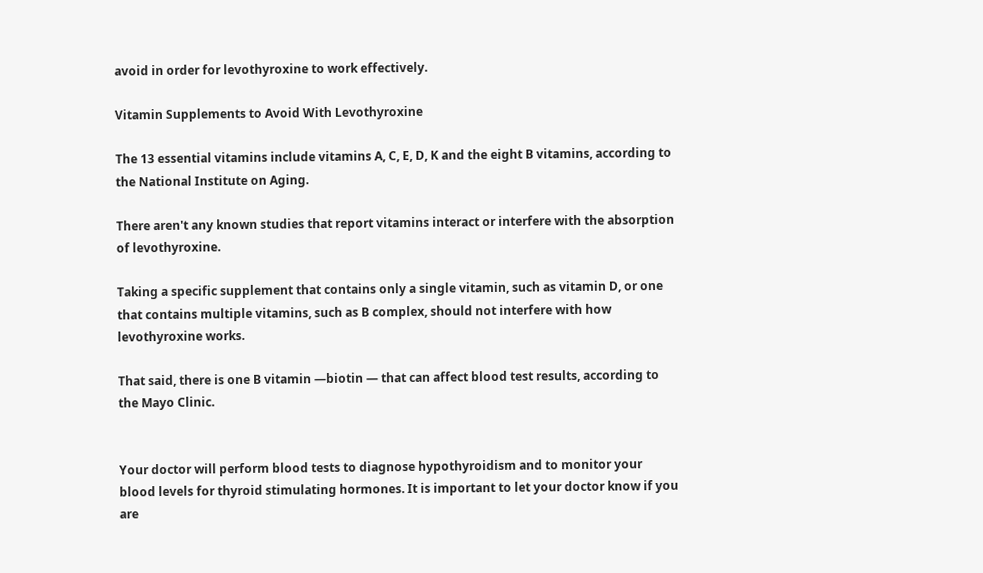avoid in order for levothyroxine to work effectively.

Vitamin Supplements to Avoid With Levothyroxine

The 13 essential vitamins include vitamins A, C, E, D, K and the eight B vitamins, according to the National Institute on Aging.

There aren't any known studies that report vitamins interact or interfere with the absorption of levothyroxine.

Taking a specific supplement that contains only a single vitamin, such as vitamin D, or one that contains multiple vitamins, such as B complex, should not interfere with how levothyroxine works.

That said, there is one B vitamin —biotin — that can affect blood test results, according to the Mayo Clinic.


Your doctor will perform blood tests to diagnose hypothyroidism and to monitor your blood levels for thyroid stimulating hormones. It is important to let your doctor know if you are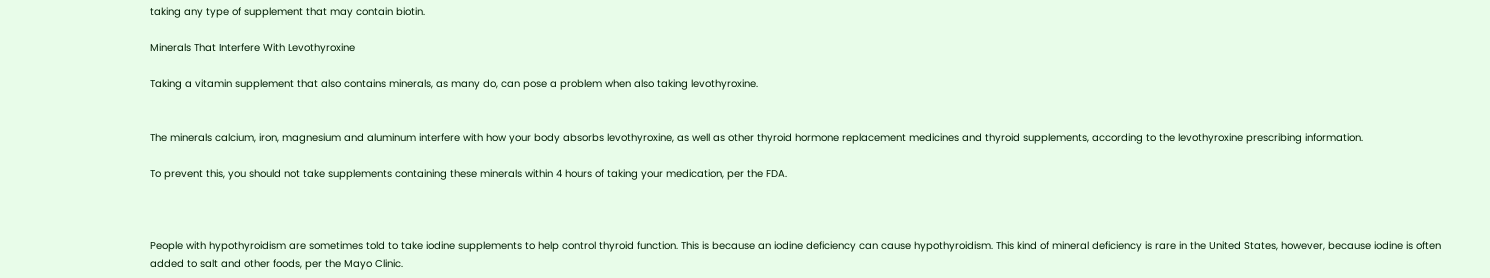taking any type of supplement that may contain biotin.

Minerals That Interfere With Levothyroxine

Taking a vitamin supplement that also contains minerals, as many do, can pose a problem when also taking levothyroxine.


The minerals calcium, iron, magnesium and aluminum interfere with how your body absorbs levothyroxine, as well as other thyroid hormone replacement medicines and thyroid supplements, according to the levothyroxine prescribing information.

To prevent this, you should not take supplements containing these minerals within 4 hours of taking your medication, per the FDA.



People with hypothyroidism are sometimes told to take iodine supplements to help control thyroid function. This is because an iodine deficiency can cause hypothyroidism. This kind of mineral deficiency is rare in the United States, however, because iodine is often added to salt and other foods, per the Mayo Clinic.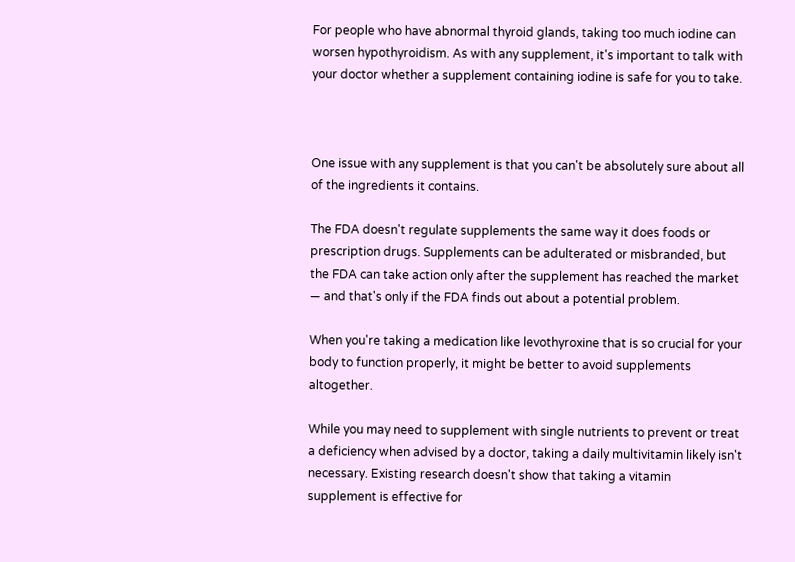For people who have abnormal thyroid glands, taking too much iodine can worsen hypothyroidism. As with any supplement, it's important to talk with your doctor whether a supplement containing iodine is safe for you to take.



One issue with any supplement is that you can't be absolutely sure about all of the ingredients it contains.

The FDA doesn't regulate supplements the same way it does foods or prescription drugs. Supplements can be adulterated or misbranded, but the FDA can take action only after the supplement has reached the market — and that's only if the FDA finds out about a potential problem.

When you're taking a medication like levothyroxine that is so crucial for your body to function properly, it might be better to avoid supplements altogether.

While you may need to supplement with single nutrients to prevent or treat a deficiency when advised by a doctor, taking a daily multivitamin likely isn't necessary. Existing research doesn't show that taking a vitamin supplement is effective for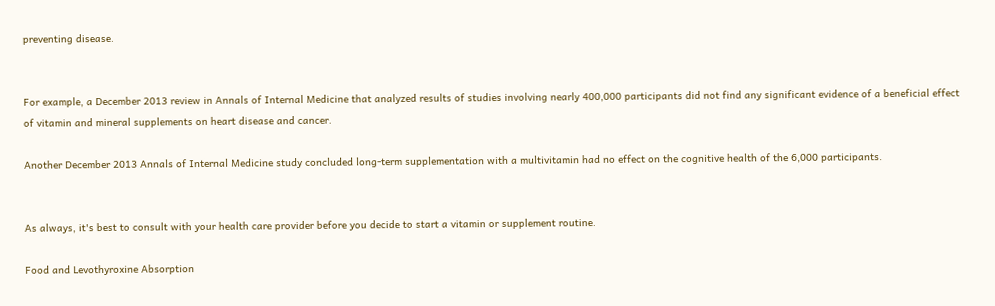preventing disease.


For example, a December 2013 review in Annals of Internal Medicine that analyzed results of studies involving nearly 400,000 participants did not find any significant evidence of a beneficial effect of vitamin and mineral supplements on heart disease and cancer.

Another December 2013 Annals of Internal Medicine study concluded long-term supplementation with a multivitamin had no effect on the cognitive health of the 6,000 participants.


As always, it's best to consult with your health care provider before you decide to start a vitamin or supplement routine.

Food and Levothyroxine Absorption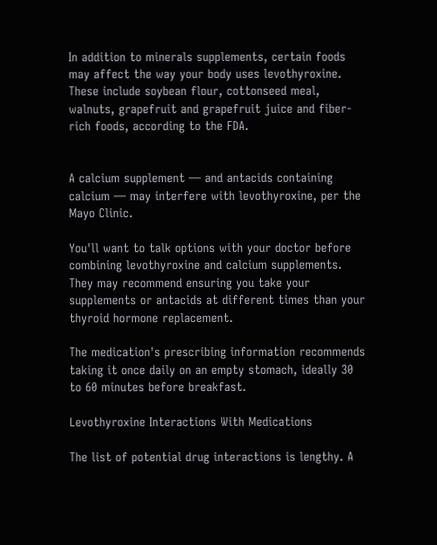In addition to minerals supplements, certain foods may affect the way your body uses levothyroxine. These include soybean flour, cottonseed meal, walnuts, grapefruit and grapefruit juice and fiber-rich foods, according to the FDA.


A calcium supplement — and antacids containing calcium — may interfere with levothyroxine, per the Mayo Clinic.

You'll want to talk options with your doctor before combining levothyroxine and calcium supplements. They may recommend ensuring you take your supplements or antacids at different times than your thyroid hormone replacement.

The medication's prescribing information recommends taking it once daily on an empty stomach, ideally 30 to 60 minutes before breakfast.

Levothyroxine Interactions With Medications

The list of potential drug interactions is lengthy. A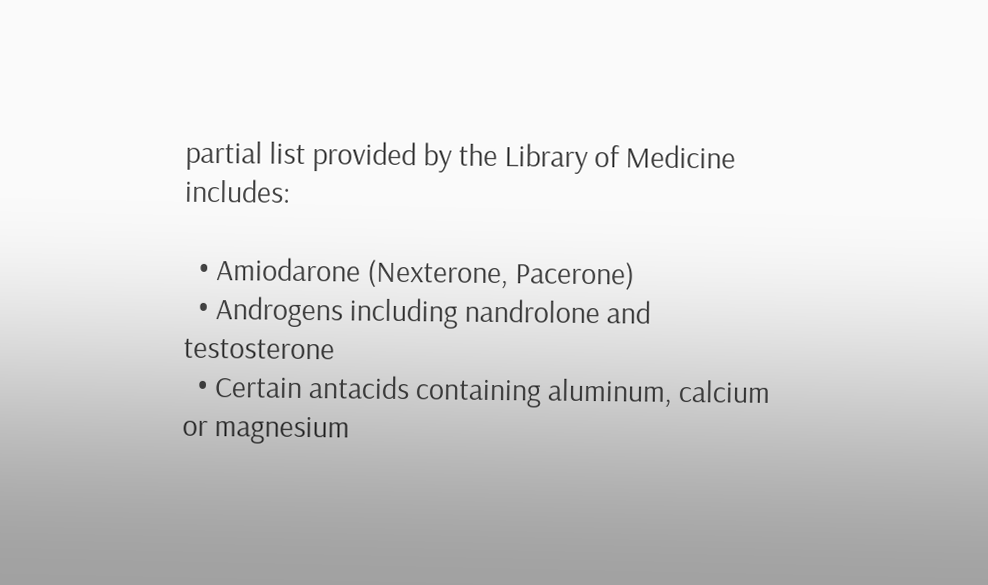partial list provided by the Library of Medicine includes:

  • Amiodarone (Nexterone, Pacerone)
  • Androgens including nandrolone and testosterone
  • Certain antacids containing aluminum, calcium or magnesium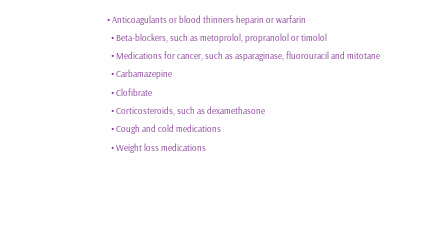• Anticoagulants or blood thinners heparin or warfarin
  • Beta-blockers, such as metoprolol, propranolol or timolol
  • Medications for cancer, such as asparaginase, fluorouracil and mitotane
  • Carbamazepine
  • Clofibrate
  • Corticosteroids, such as dexamethasone
  • Cough and cold medications
  • Weight loss medications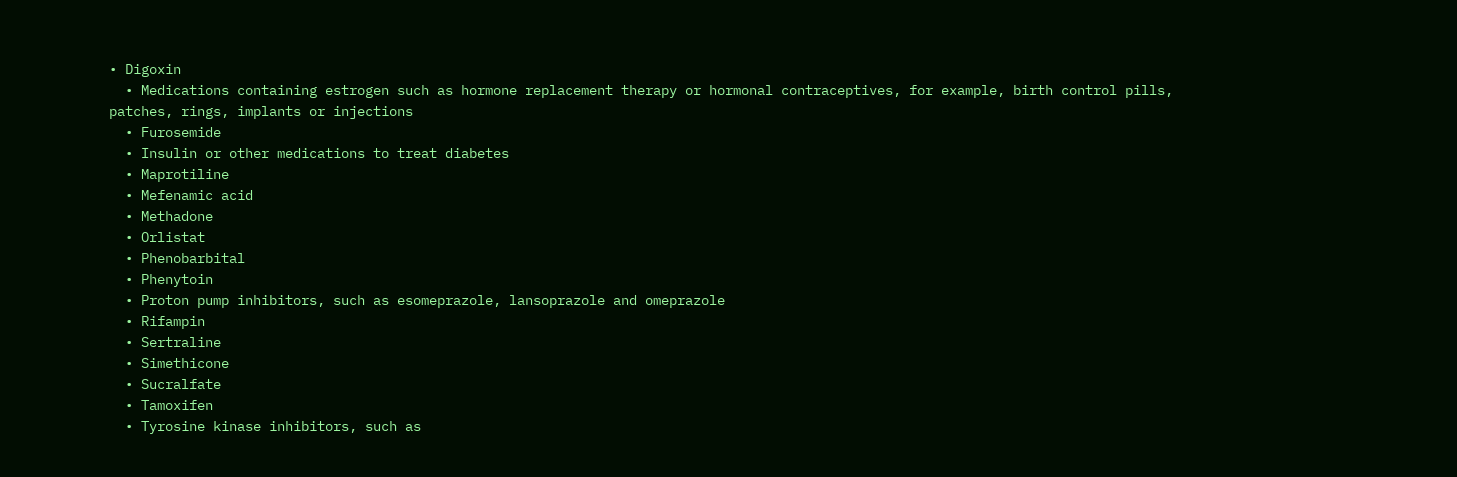• Digoxin
  • Medications containing estrogen such as hormone replacement therapy or hormonal contraceptives, for example, birth control pills, patches, rings, implants or injections
  • Furosemide
  • Insulin or other medications to treat diabetes
  • Maprotiline
  • Mefenamic acid
  • Methadone
  • Orlistat
  • Phenobarbital
  • Phenytoin
  • Proton pump inhibitors, such as esomeprazole, lansoprazole and omeprazole
  • Rifampin
  • Sertraline
  • Simethicone
  • Sucralfate
  • Tamoxifen
  • Tyrosine kinase inhibitors, such as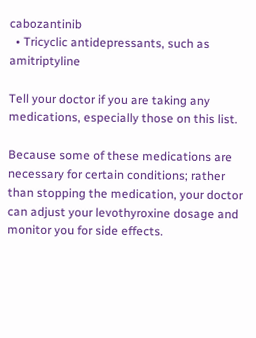cabozantinib
  • Tricyclic antidepressants, such as amitriptyline

Tell your doctor if you are taking any medications, especially those on this list.

Because some of these medications are necessary for certain conditions; rather than stopping the medication, your doctor can adjust your levothyroxine dosage and monitor you for side effects.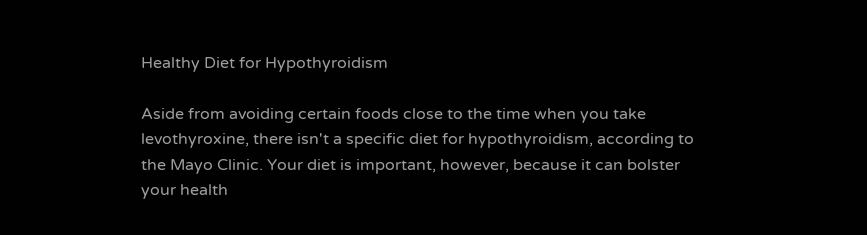Healthy Diet for Hypothyroidism

Aside from avoiding certain foods close to the time when you take levothyroxine, there isn't a specific diet for hypothyroidism, according to the Mayo Clinic. Your diet is important, however, because it can bolster your health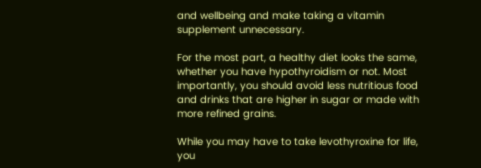and wellbeing and make taking a vitamin supplement unnecessary.

For the most part, a healthy diet looks the same, whether you have hypothyroidism or not. Most importantly, you should avoid less nutritious food and drinks that are higher in sugar or made with more refined grains.

While you may have to take levothyroxine for life, you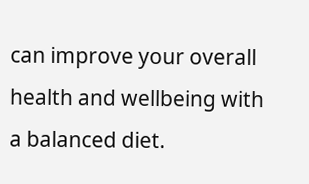can improve your overall health and wellbeing with a balanced diet.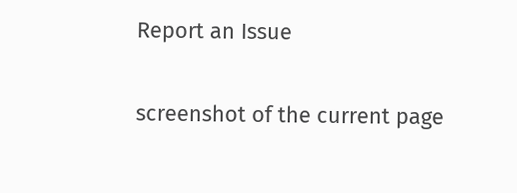Report an Issue

screenshot of the current page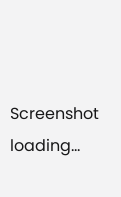Screenshot loading...